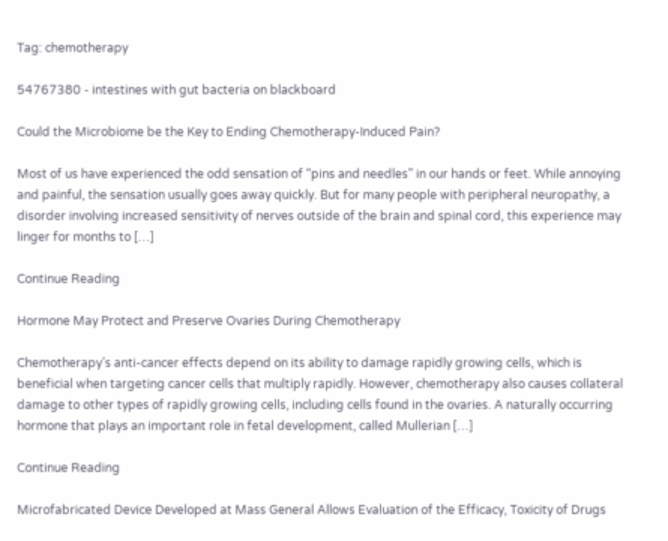Tag: chemotherapy

54767380 - intestines with gut bacteria on blackboard

Could the Microbiome be the Key to Ending Chemotherapy-Induced Pain?

Most of us have experienced the odd sensation of “pins and needles” in our hands or feet. While annoying and painful, the sensation usually goes away quickly. But for many people with peripheral neuropathy, a disorder involving increased sensitivity of nerves outside of the brain and spinal cord, this experience may linger for months to […]

Continue Reading

Hormone May Protect and Preserve Ovaries During Chemotherapy

Chemotherapy’s anti-cancer effects depend on its ability to damage rapidly growing cells, which is beneficial when targeting cancer cells that multiply rapidly. However, chemotherapy also causes collateral damage to other types of rapidly growing cells, including cells found in the ovaries. A naturally occurring hormone that plays an important role in fetal development, called Mullerian […]

Continue Reading

Microfabricated Device Developed at Mass General Allows Evaluation of the Efficacy, Toxicity of Drugs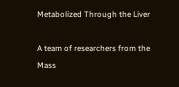Metabolized Through the Liver

A team of researchers from the Mass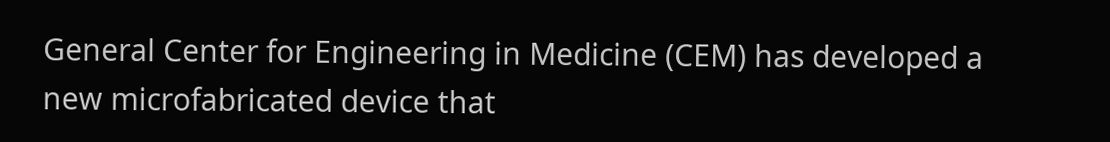General Center for Engineering in Medicine (CEM) has developed a new microfabricated device that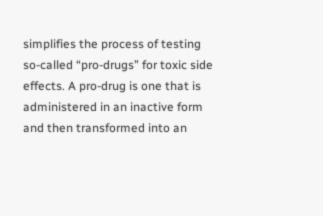simplifies the process of testing so-called “pro-drugs” for toxic side effects. A pro-drug is one that is administered in an inactive form and then transformed into an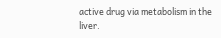active drug via metabolism in the liver.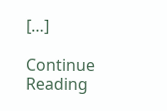[…]

Continue Reading